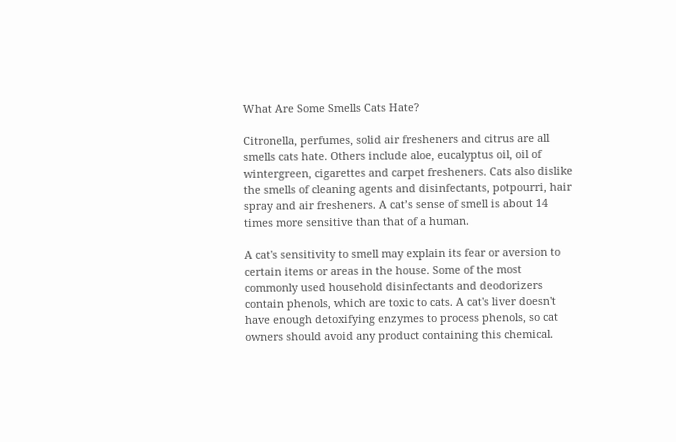What Are Some Smells Cats Hate?

Citronella, perfumes, solid air fresheners and citrus are all smells cats hate. Others include aloe, eucalyptus oil, oil of wintergreen, cigarettes and carpet fresheners. Cats also dislike the smells of cleaning agents and disinfectants, potpourri, hair spray and air fresheners. A cat’s sense of smell is about 14 times more sensitive than that of a human.

A cat's sensitivity to smell may explain its fear or aversion to certain items or areas in the house. Some of the most commonly used household disinfectants and deodorizers contain phenols, which are toxic to cats. A cat's liver doesn't have enough detoxifying enzymes to process phenols, so cat owners should avoid any product containing this chemical.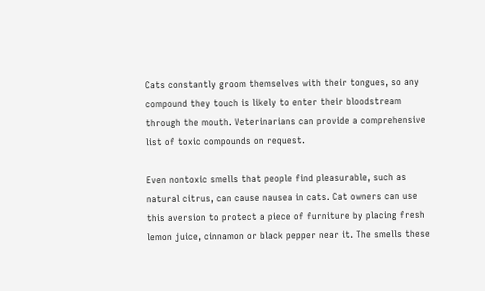Cats constantly groom themselves with their tongues, so any compound they touch is likely to enter their bloodstream through the mouth. Veterinarians can provide a comprehensive list of toxic compounds on request.

Even nontoxic smells that people find pleasurable, such as natural citrus, can cause nausea in cats. Cat owners can use this aversion to protect a piece of furniture by placing fresh lemon juice, cinnamon or black pepper near it. The smells these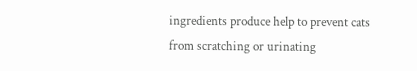ingredients produce help to prevent cats from scratching or urinating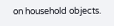on household objects.